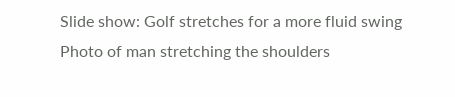Slide show: Golf stretches for a more fluid swing
Photo of man stretching the shoulders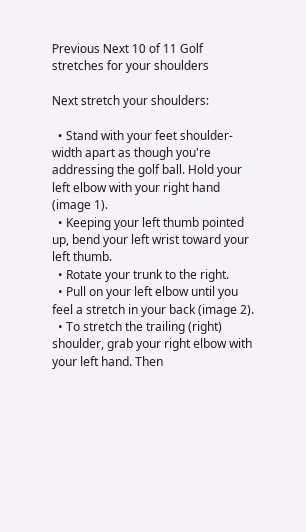Previous Next 10 of 11 Golf stretches for your shoulders

Next stretch your shoulders:

  • Stand with your feet shoulder-width apart as though you're addressing the golf ball. Hold your left elbow with your right hand (image 1).
  • Keeping your left thumb pointed up, bend your left wrist toward your left thumb.
  • Rotate your trunk to the right.
  • Pull on your left elbow until you feel a stretch in your back (image 2).
  • To stretch the trailing (right) shoulder, grab your right elbow with your left hand. Then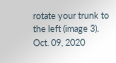rotate your trunk to the left (image 3).
Oct. 09, 2020